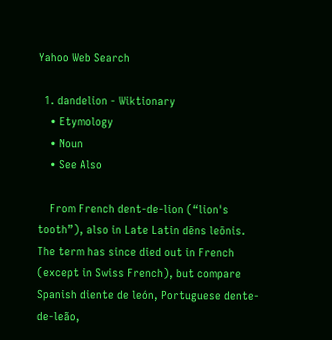Yahoo Web Search

  1. dandelion - Wiktionary
    • Etymology
    • Noun
    • See Also

    From French dent-de-lion (“lion's tooth”), also in Late Latin dēns leōnis. The term has since died out in French (except in Swiss French), but compare Spanish diente de león, Portuguese dente-de-leão,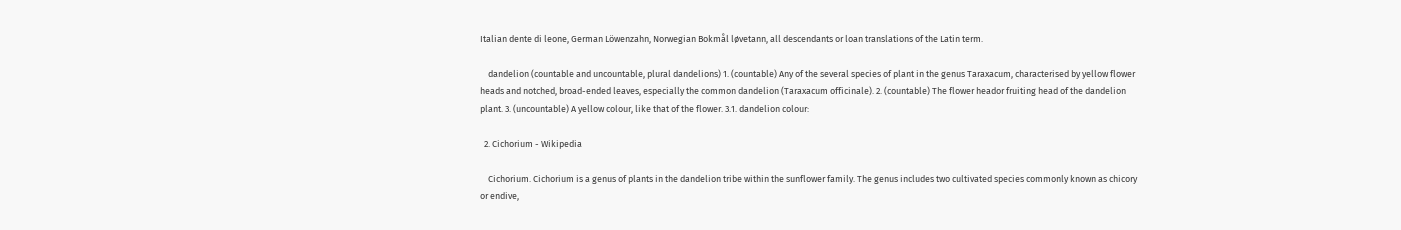Italian dente di leone, German Löwenzahn, Norwegian Bokmål løvetann, all descendants or loan translations of the Latin term.

    dandelion (countable and uncountable, plural dandelions) 1. (countable) Any of the several species of plant in the genus Taraxacum, characterised by yellow flower heads and notched, broad-ended leaves, especially the common dandelion (Taraxacum officinale). 2. (countable) The flower heador fruiting head of the dandelion plant. 3. (uncountable) A yellow colour, like that of the flower. 3.1. dandelion colour:

  2. Cichorium - Wikipedia

    Cichorium. Cichorium is a genus of plants in the dandelion tribe within the sunflower family. The genus includes two cultivated species commonly known as chicory or endive,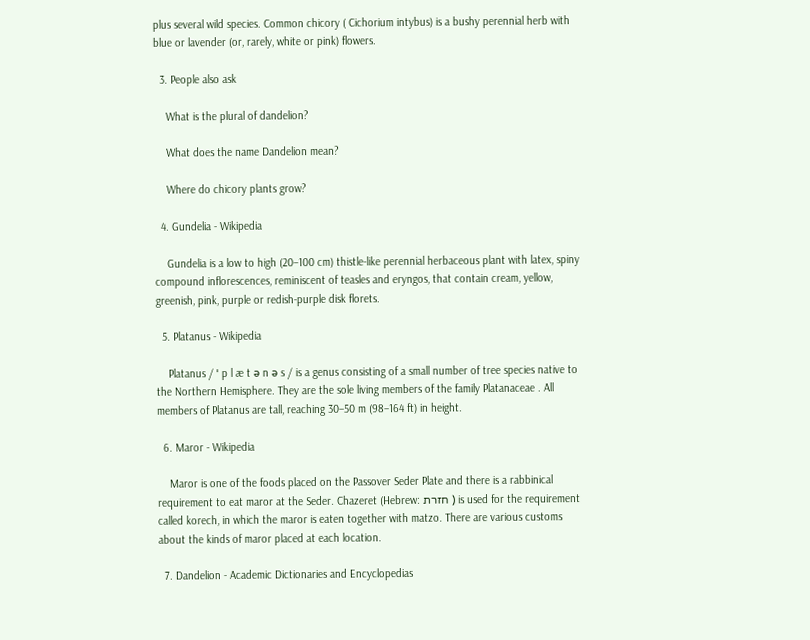plus several wild species. Common chicory ( Cichorium intybus) is a bushy perennial herb with blue or lavender (or, rarely, white or pink) flowers.

  3. People also ask

    What is the plural of dandelion?

    What does the name Dandelion mean?

    Where do chicory plants grow?

  4. Gundelia - Wikipedia

    Gundelia is a low to high (20–100 cm) thistle-like perennial herbaceous plant with latex, spiny compound inflorescences, reminiscent of teasles and eryngos, that contain cream, yellow, greenish, pink, purple or redish-purple disk florets.

  5. Platanus - Wikipedia

    Platanus / ˈ p l æ t ə n ə s / is a genus consisting of a small number of tree species native to the Northern Hemisphere. They are the sole living members of the family Platanaceae . All members of Platanus are tall, reaching 30–50 m (98–164 ft) in height.

  6. Maror - Wikipedia

    Maror is one of the foods placed on the Passover Seder Plate and there is a rabbinical requirement to eat maror at the Seder. Chazeret (Hebrew: חזרת ) is used for the requirement called korech, in which the maror is eaten together with matzo. There are various customs about the kinds of maror placed at each location.

  7. Dandelion - Academic Dictionaries and Encyclopedias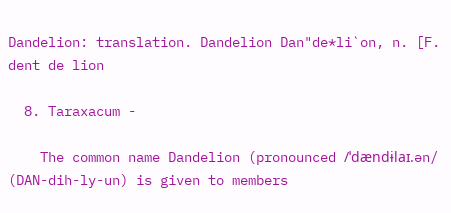Dandelion: translation. Dandelion Dan"de*li`on, n. [F. dent de lion

  8. Taraxacum -

    The common name Dandelion (pronounced /ˈdændɨlaɪ.ən/ (DAN-dih-ly-un) is given to members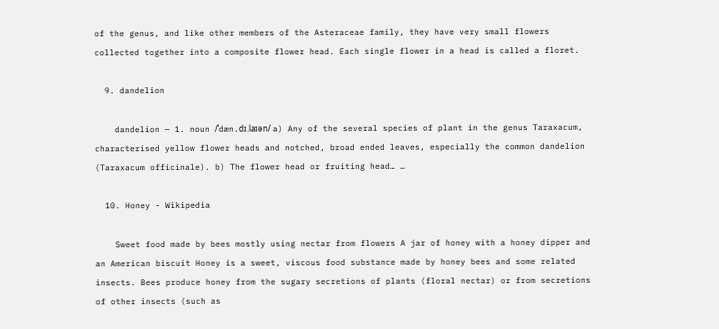of the genus, and like other members of the Asteraceae family, they have very small flowers collected together into a composite flower head. Each single flower in a head is called a floret.

  9. dandelion

    dandelion — 1. noun /ˈdæn.dɪ.laɪən/ a) Any of the several species of plant in the genus Taraxacum, characterised yellow flower heads and notched, broad ended leaves, especially the common dandelion (Taraxacum officinale). b) The flower head or fruiting head… …

  10. Honey - Wikipedia

    Sweet food made by bees mostly using nectar from flowers A jar of honey with a honey dipper and an American biscuit Honey is a sweet, viscous food substance made by honey bees and some related insects. Bees produce honey from the sugary secretions of plants (floral nectar) or from secretions of other insects (such as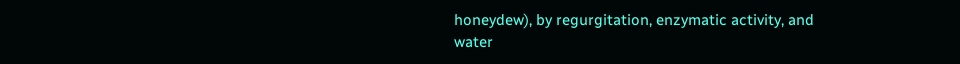honeydew), by regurgitation, enzymatic activity, and water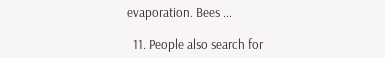evaporation. Bees ...

  11. People also search for